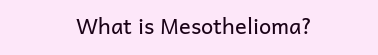What is Mesothelioma?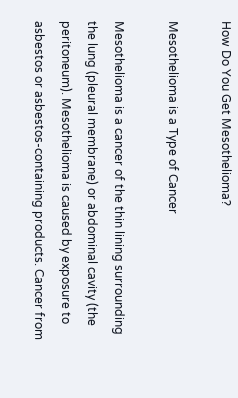How Do You Get Mesothelioma?

Mesothelioma is a Type of Cancer

Mesothelioma is a cancer of the thin lining surrounding the lung (pleural membrane) or abdominal cavity (the peritoneum). Mesothelioma is caused by exposure to asbestos or asbestos-containing products. Cancer from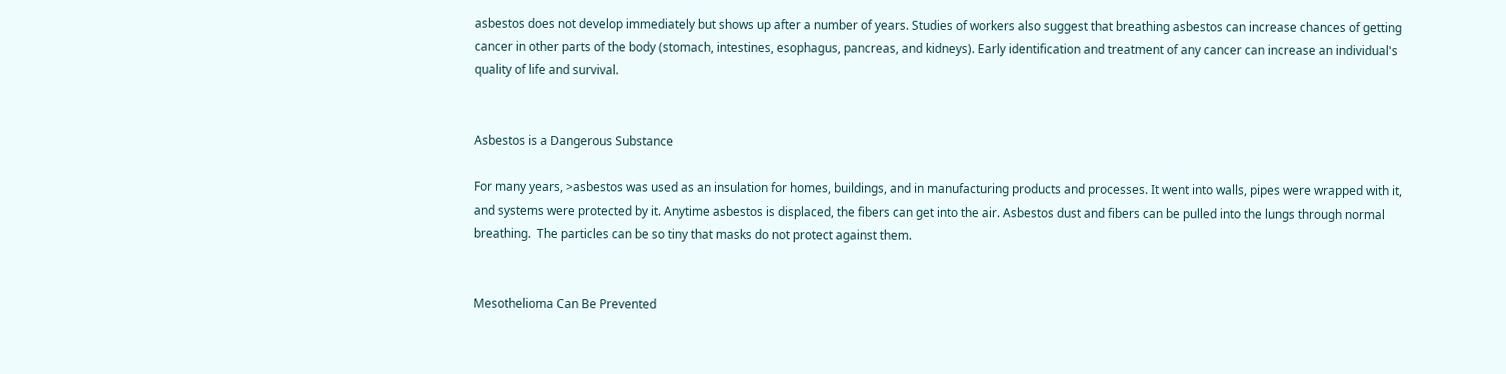asbestos does not develop immediately but shows up after a number of years. Studies of workers also suggest that breathing asbestos can increase chances of getting cancer in other parts of the body (stomach, intestines, esophagus, pancreas, and kidneys). Early identification and treatment of any cancer can increase an individual's quality of life and survival.


Asbestos is a Dangerous Substance

For many years, >asbestos was used as an insulation for homes, buildings, and in manufacturing products and processes. It went into walls, pipes were wrapped with it, and systems were protected by it. Anytime asbestos is displaced, the fibers can get into the air. Asbestos dust and fibers can be pulled into the lungs through normal breathing.  The particles can be so tiny that masks do not protect against them.


Mesothelioma Can Be Prevented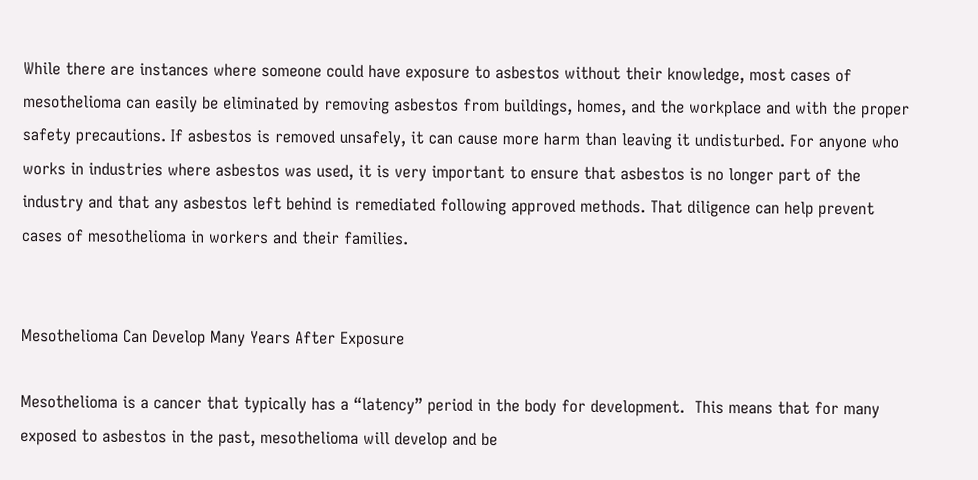While there are instances where someone could have exposure to asbestos without their knowledge, most cases of mesothelioma can easily be eliminated by removing asbestos from buildings, homes, and the workplace and with the proper safety precautions. If asbestos is removed unsafely, it can cause more harm than leaving it undisturbed. For anyone who works in industries where asbestos was used, it is very important to ensure that asbestos is no longer part of the industry and that any asbestos left behind is remediated following approved methods. That diligence can help prevent cases of mesothelioma in workers and their families.


Mesothelioma Can Develop Many Years After Exposure

Mesothelioma is a cancer that typically has a “latency” period in the body for development.  This means that for many exposed to asbestos in the past, mesothelioma will develop and be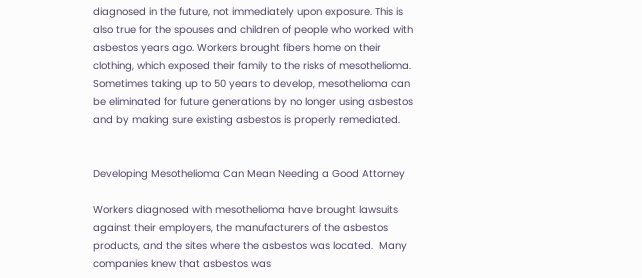diagnosed in the future, not immediately upon exposure. This is also true for the spouses and children of people who worked with asbestos years ago. Workers brought fibers home on their clothing, which exposed their family to the risks of mesothelioma. Sometimes taking up to 50 years to develop, mesothelioma can be eliminated for future generations by no longer using asbestos and by making sure existing asbestos is properly remediated.


Developing Mesothelioma Can Mean Needing a Good Attorney

Workers diagnosed with mesothelioma have brought lawsuits against their employers, the manufacturers of the asbestos products, and the sites where the asbestos was located.  Many companies knew that asbestos was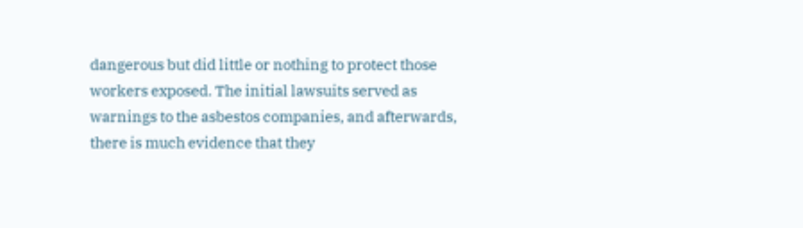dangerous but did little or nothing to protect those workers exposed. The initial lawsuits served as warnings to the asbestos companies, and afterwards, there is much evidence that they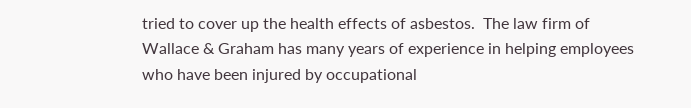tried to cover up the health effects of asbestos.  The law firm of Wallace & Graham has many years of experience in helping employees who have been injured by occupational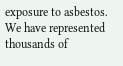exposure to asbestos. We have represented thousands of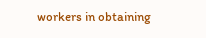workers in obtaining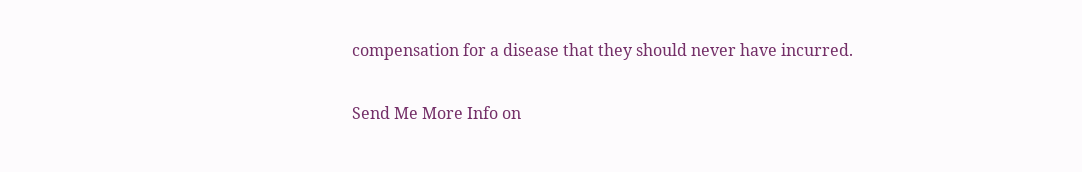compensation for a disease that they should never have incurred.

Send Me More Info on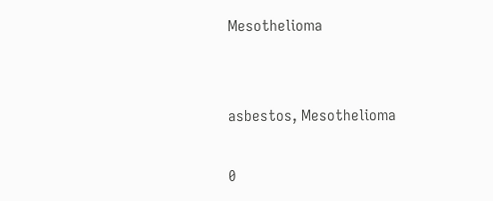Mesothelioma


asbestos, Mesothelioma

0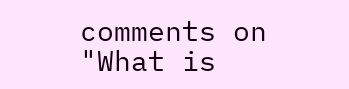comments on "What is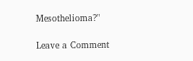Mesothelioma?"

Leave a Comment